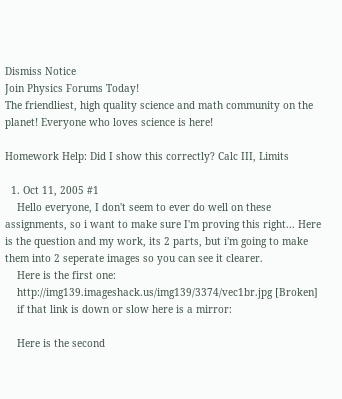Dismiss Notice
Join Physics Forums Today!
The friendliest, high quality science and math community on the planet! Everyone who loves science is here!

Homework Help: Did I show this correctly? Calc III, Limits

  1. Oct 11, 2005 #1
    Hello everyone, I don't seem to ever do well on these assignments, so i want to make sure I'm proving this right... Here is the question and my work, its 2 parts, but i'm going to make them into 2 seperate images so you can see it clearer.
    Here is the first one:
    http://img139.imageshack.us/img139/3374/vec1br.jpg [Broken]
    if that link is down or slow here is a mirror:

    Here is the second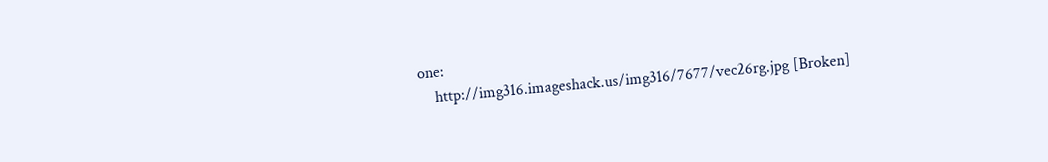one:
    http://img316.imageshack.us/img316/7677/vec26rg.jpg [Broken]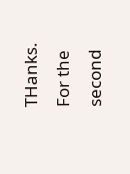THanks. For the second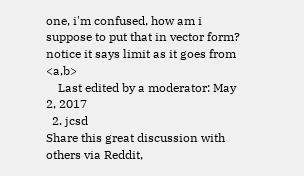one, i'm confused, how am i suppose to put that in vector form? notice it says limit as it goes from <a,b>
    Last edited by a moderator: May 2, 2017
  2. jcsd
Share this great discussion with others via Reddit,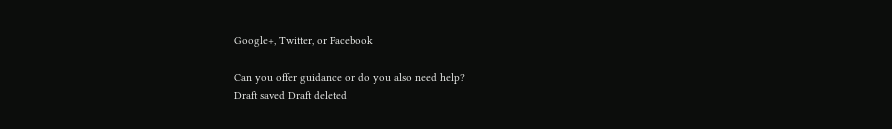Google+, Twitter, or Facebook

Can you offer guidance or do you also need help?
Draft saved Draft deleted